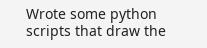Wrote some python scripts that draw the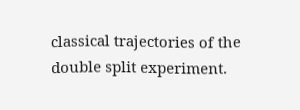classical trajectories of the double split experiment.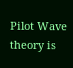Pilot Wave theory is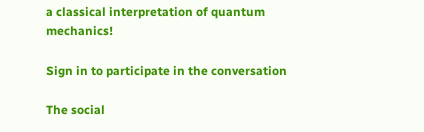a classical interpretation of quantum mechanics!

Sign in to participate in the conversation

The social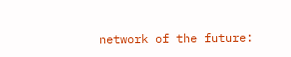network of the future: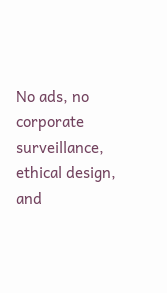No ads, no corporate surveillance, ethical design, and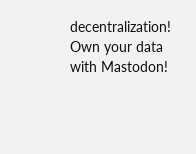decentralization! Own your data with Mastodon!